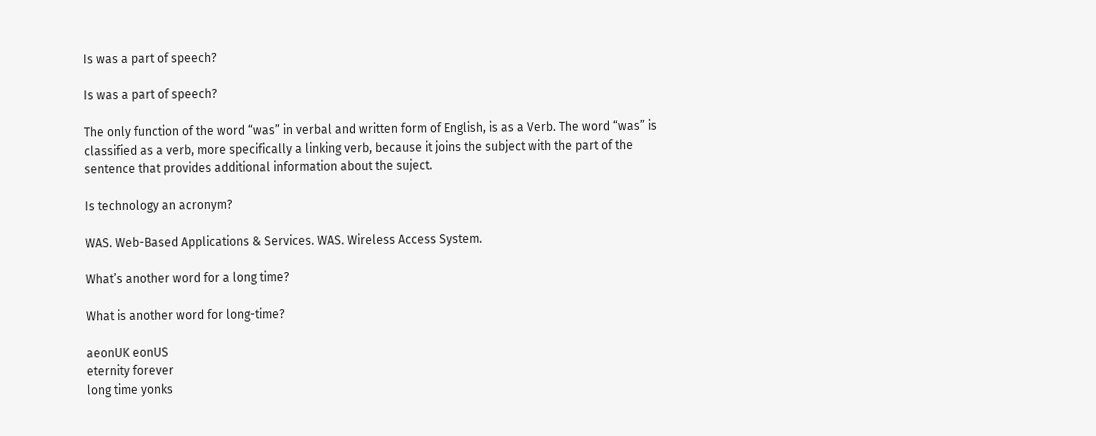Is was a part of speech?

Is was a part of speech?

The only function of the word “was” in verbal and written form of English, is as a Verb. The word “was” is classified as a verb, more specifically a linking verb, because it joins the subject with the part of the sentence that provides additional information about the suject.

Is technology an acronym?

WAS. Web-Based Applications & Services. WAS. Wireless Access System.

What’s another word for a long time?

What is another word for long-time?

aeonUK eonUS
eternity forever
long time yonks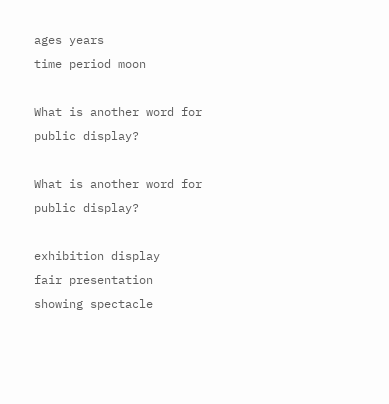ages years
time period moon

What is another word for public display?

What is another word for public display?

exhibition display
fair presentation
showing spectacle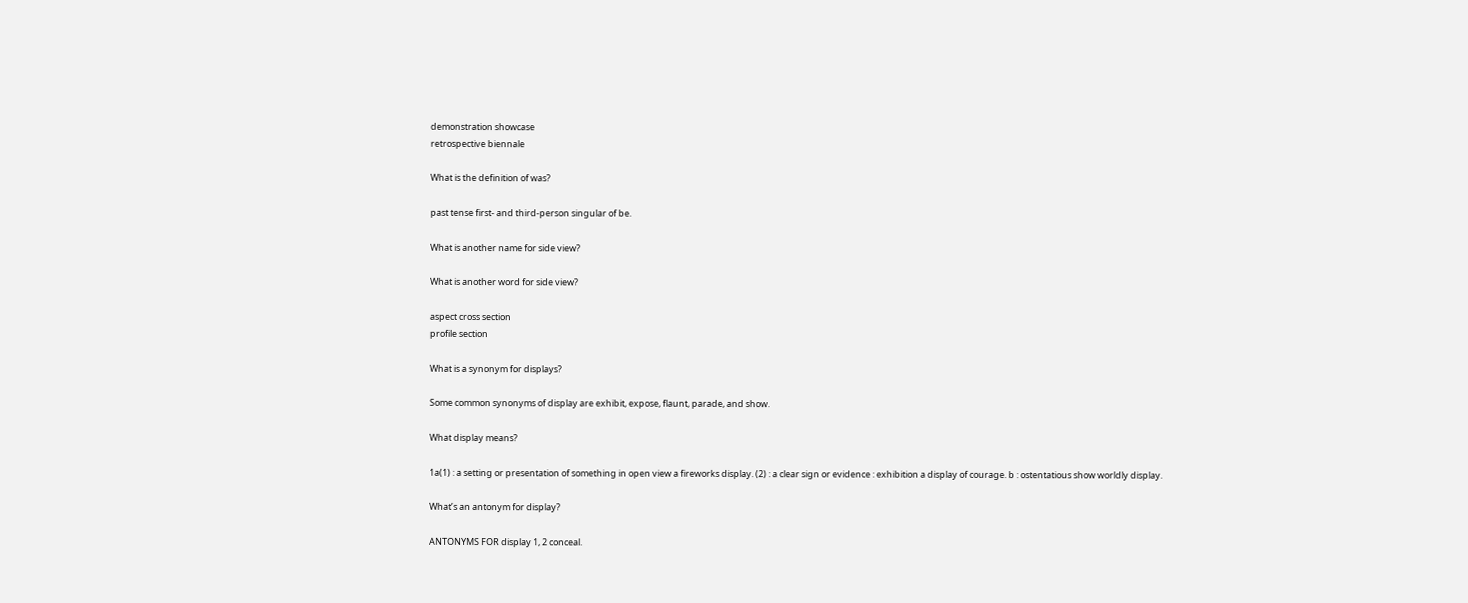demonstration showcase
retrospective biennale

What is the definition of was?

past tense first- and third-person singular of be.

What is another name for side view?

What is another word for side view?

aspect cross section
profile section

What is a synonym for displays?

Some common synonyms of display are exhibit, expose, flaunt, parade, and show.

What display means?

1a(1) : a setting or presentation of something in open view a fireworks display. (2) : a clear sign or evidence : exhibition a display of courage. b : ostentatious show worldly display.

What’s an antonym for display?

ANTONYMS FOR display 1, 2 conceal.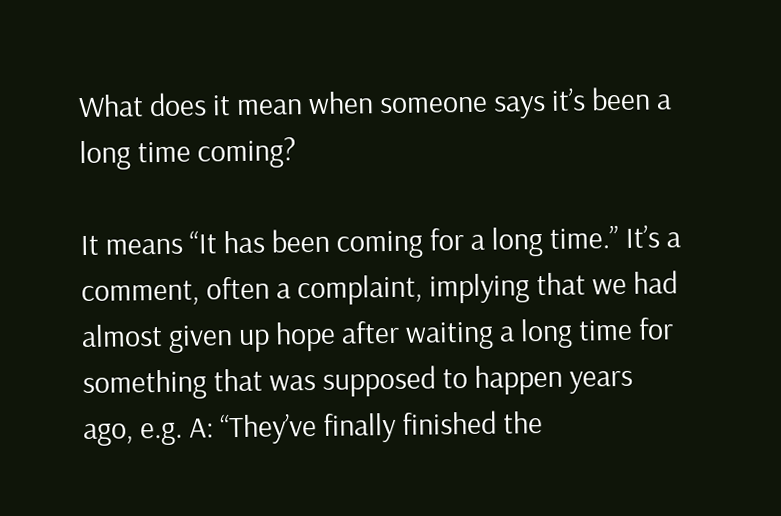What does it mean when someone says it’s been a long time coming?

It means “It has been coming for a long time.” It’s a comment, often a complaint, implying that we had almost given up hope after waiting a long time for something that was supposed to happen years ago, e.g. A: “They’ve finally finished the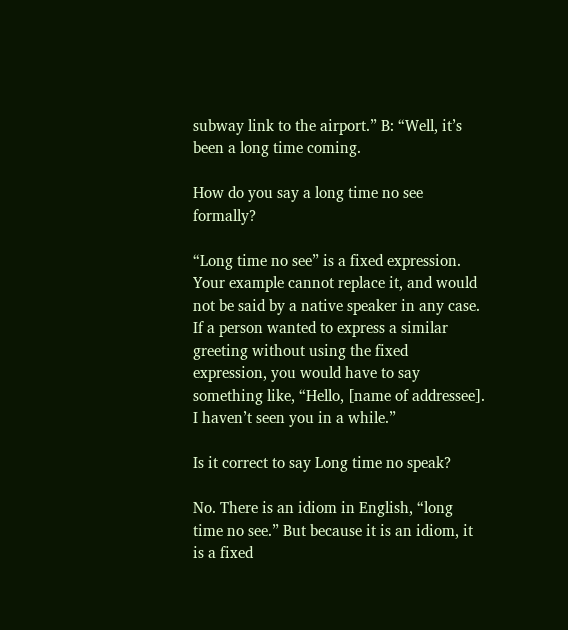subway link to the airport.” B: “Well, it’s been a long time coming.

How do you say a long time no see formally?

“Long time no see” is a fixed expression. Your example cannot replace it, and would not be said by a native speaker in any case. If a person wanted to express a similar greeting without using the fixed expression, you would have to say something like, “Hello, [name of addressee]. I haven’t seen you in a while.”

Is it correct to say Long time no speak?

No. There is an idiom in English, “long time no see.” But because it is an idiom, it is a fixed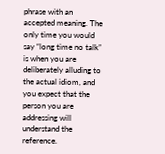phrase with an accepted meaning. The only time you would say “long time no talk” is when you are deliberately alluding to the actual idiom, and you expect that the person you are addressing will understand the reference.